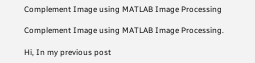Complement Image using MATLAB Image Processing

Complement Image using MATLAB Image Processing.

Hi, In my previous post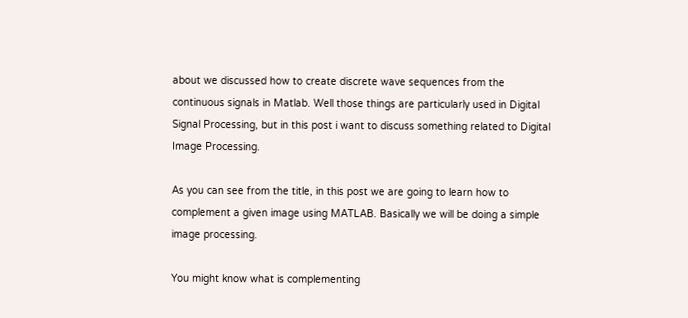about we discussed how to create discrete wave sequences from the continuous signals in Matlab. Well those things are particularly used in Digital Signal Processing, but in this post i want to discuss something related to Digital Image Processing.

As you can see from the title, in this post we are going to learn how to complement a given image using MATLAB. Basically we will be doing a simple image processing.

You might know what is complementing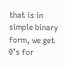that is in simple binary form, we get 0’s for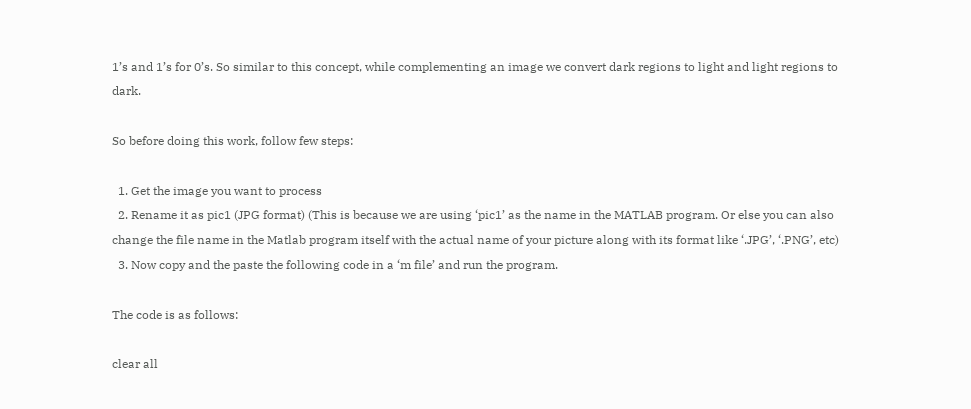1’s and 1’s for 0’s. So similar to this concept, while complementing an image we convert dark regions to light and light regions to dark.

So before doing this work, follow few steps:

  1. Get the image you want to process
  2. Rename it as pic1 (JPG format) (This is because we are using ‘pic1’ as the name in the MATLAB program. Or else you can also change the file name in the Matlab program itself with the actual name of your picture along with its format like ‘.JPG’, ‘.PNG’, etc)
  3. Now copy and the paste the following code in a ‘m file’ and run the program.

The code is as follows:

clear all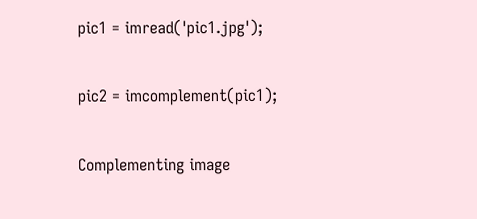pic1 = imread('pic1.jpg');

pic2 = imcomplement(pic1);

Complementing image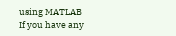using MATLAB
If you have any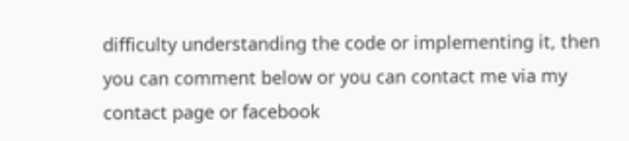difficulty understanding the code or implementing it, then you can comment below or you can contact me via my contact page or facebook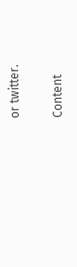or twitter.

Content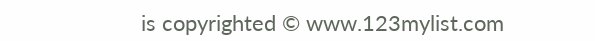is copyrighted © www.123mylist.com